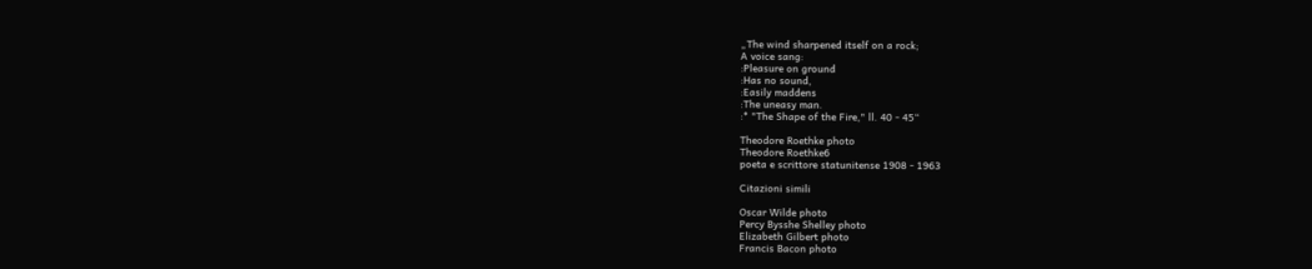„The wind sharpened itself on a rock;
A voice sang:
:Pleasure on ground
:Has no sound,
:Easily maddens
:The uneasy man.
:* "The Shape of the Fire," ll. 40 - 45“

Theodore Roethke photo
Theodore Roethke6
poeta e scrittore statunitense 1908 - 1963

Citazioni simili

Oscar Wilde photo
Percy Bysshe Shelley photo
Elizabeth Gilbert photo
Francis Bacon photo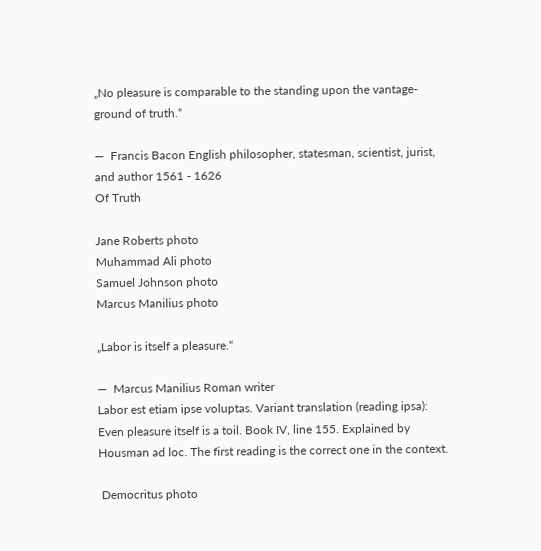„No pleasure is comparable to the standing upon the vantage-ground of truth.“

—  Francis Bacon English philosopher, statesman, scientist, jurist, and author 1561 - 1626
Of Truth

Jane Roberts photo
Muhammad Ali photo
Samuel Johnson photo
Marcus Manilius photo

„Labor is itself a pleasure.“

—  Marcus Manilius Roman writer
Labor est etiam ipse voluptas. Variant translation (reading ipsa): Even pleasure itself is a toil. Book IV, line 155. Explained by Housman ad loc. The first reading is the correct one in the context.

 Democritus photo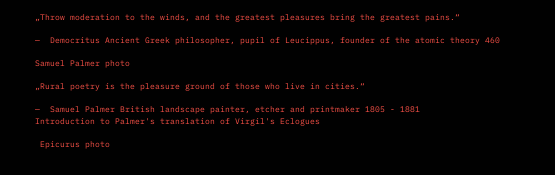„Throw moderation to the winds, and the greatest pleasures bring the greatest pains.“

—  Democritus Ancient Greek philosopher, pupil of Leucippus, founder of the atomic theory 460

Samuel Palmer photo

„Rural poetry is the pleasure ground of those who live in cities.“

—  Samuel Palmer British landscape painter, etcher and printmaker 1805 - 1881
Introduction to Palmer's translation of Virgil's Eclogues

 Epicurus photo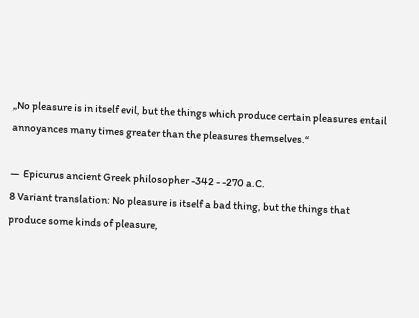„No pleasure is in itself evil, but the things which produce certain pleasures entail annoyances many times greater than the pleasures themselves.“

—  Epicurus ancient Greek philosopher -342 - -270 a.C.
8 Variant translation: No pleasure is itself a bad thing, but the things that produce some kinds of pleasure,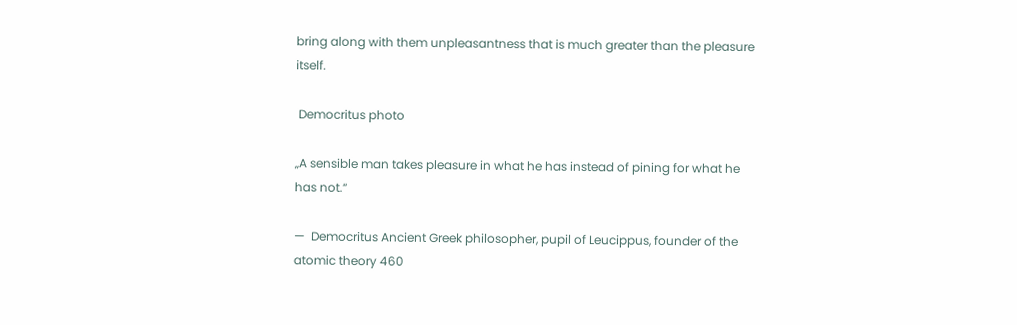bring along with them unpleasantness that is much greater than the pleasure itself.

 Democritus photo

„A sensible man takes pleasure in what he has instead of pining for what he has not.“

—  Democritus Ancient Greek philosopher, pupil of Leucippus, founder of the atomic theory 460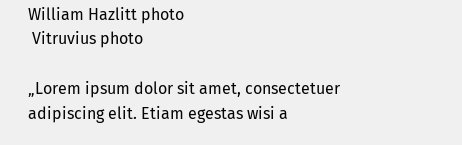William Hazlitt photo
 Vitruvius photo

„Lorem ipsum dolor sit amet, consectetuer adipiscing elit. Etiam egestas wisi a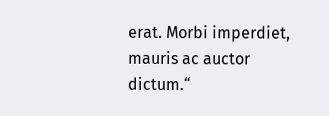erat. Morbi imperdiet, mauris ac auctor dictum.“